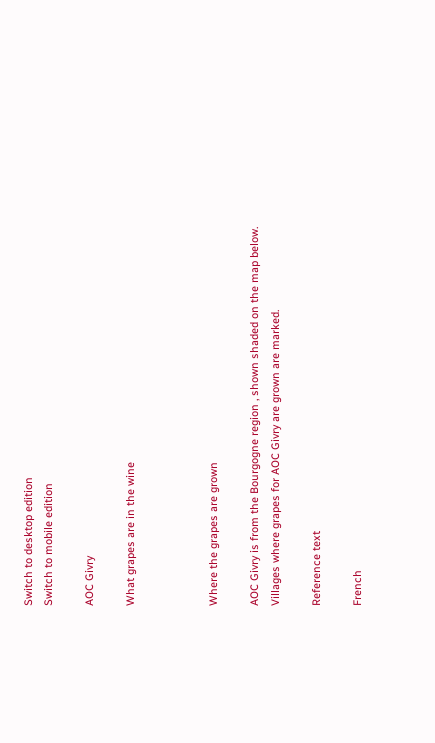Switch to desktop edition
Switch to mobile edition

AOC Givry

What grapes are in the wine



Where the grapes are grown

AOC Givry is from the Bourgogne region , shown shaded on the map below.
Villages where grapes for AOC Givry are grown are marked.

Reference text

French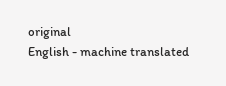original
English - machine translated